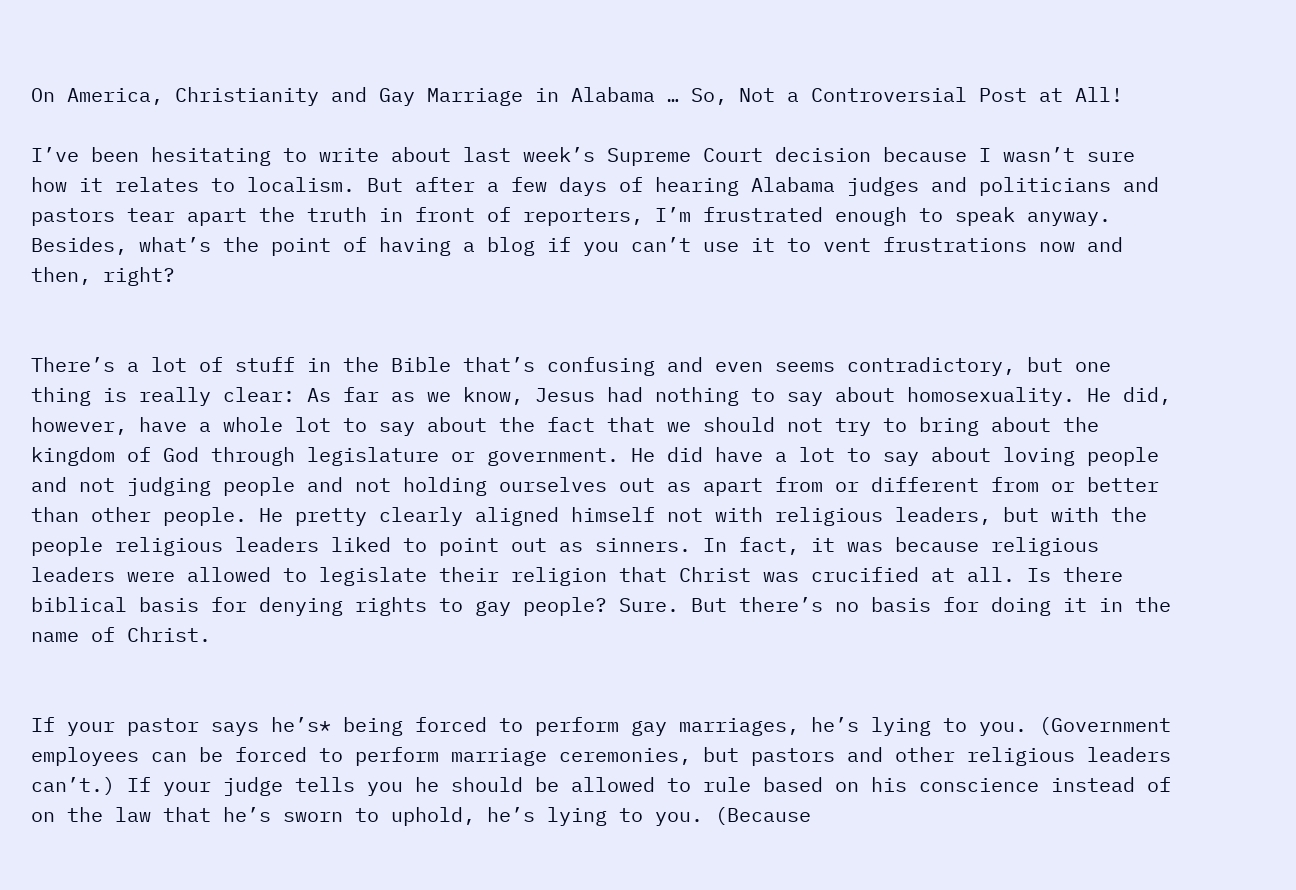On America, Christianity and Gay Marriage in Alabama … So, Not a Controversial Post at All!

I’ve been hesitating to write about last week’s Supreme Court decision because I wasn’t sure how it relates to localism. But after a few days of hearing Alabama judges and politicians and pastors tear apart the truth in front of reporters, I’m frustrated enough to speak anyway. Besides, what’s the point of having a blog if you can’t use it to vent frustrations now and then, right?


There’s a lot of stuff in the Bible that’s confusing and even seems contradictory, but one thing is really clear: As far as we know, Jesus had nothing to say about homosexuality. He did, however, have a whole lot to say about the fact that we should not try to bring about the kingdom of God through legislature or government. He did have a lot to say about loving people and not judging people and not holding ourselves out as apart from or different from or better than other people. He pretty clearly aligned himself not with religious leaders, but with the people religious leaders liked to point out as sinners. In fact, it was because religious leaders were allowed to legislate their religion that Christ was crucified at all. Is there biblical basis for denying rights to gay people? Sure. But there’s no basis for doing it in the name of Christ.


If your pastor says he’s* being forced to perform gay marriages, he’s lying to you. (Government employees can be forced to perform marriage ceremonies, but pastors and other religious leaders can’t.) If your judge tells you he should be allowed to rule based on his conscience instead of on the law that he’s sworn to uphold, he’s lying to you. (Because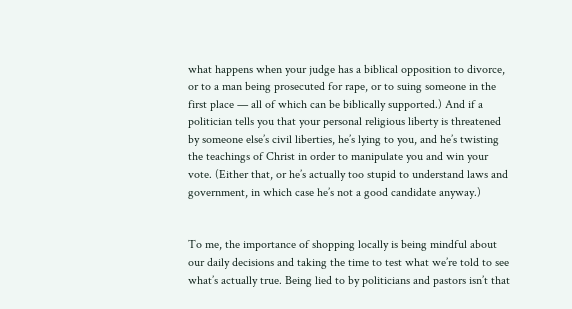what happens when your judge has a biblical opposition to divorce, or to a man being prosecuted for rape, or to suing someone in the first place — all of which can be biblically supported.) And if a politician tells you that your personal religious liberty is threatened by someone else’s civil liberties, he’s lying to you, and he’s twisting the teachings of Christ in order to manipulate you and win your vote. (Either that, or he’s actually too stupid to understand laws and government, in which case he’s not a good candidate anyway.)


To me, the importance of shopping locally is being mindful about our daily decisions and taking the time to test what we’re told to see what’s actually true. Being lied to by politicians and pastors isn’t that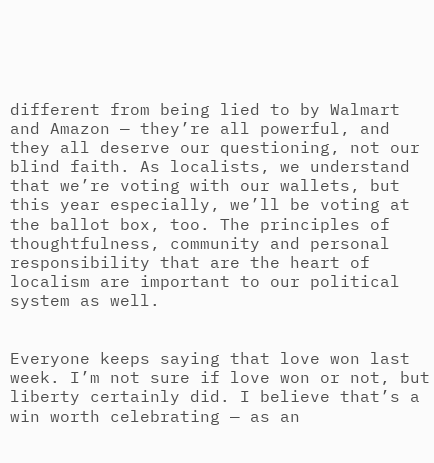different from being lied to by Walmart and Amazon — they’re all powerful, and they all deserve our questioning, not our blind faith. As localists, we understand that we’re voting with our wallets, but this year especially, we’ll be voting at the ballot box, too. The principles of thoughtfulness, community and personal responsibility that are the heart of localism are important to our political system as well.


Everyone keeps saying that love won last week. I’m not sure if love won or not, but liberty certainly did. I believe that’s a win worth celebrating — as an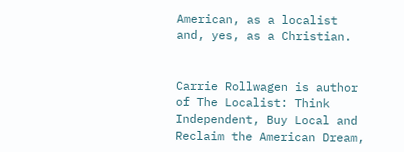American, as a localist and, yes, as a Christian.


Carrie Rollwagen is author of The Localist: Think Independent, Buy Local and Reclaim the American Dream,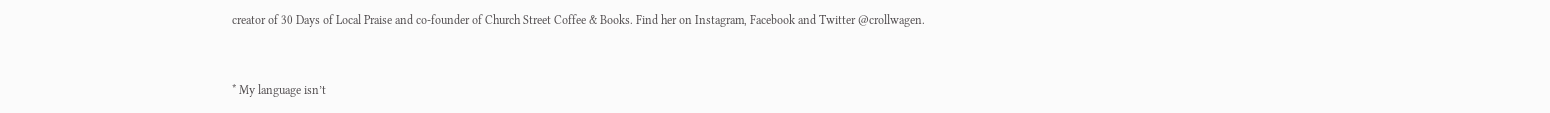creator of 30 Days of Local Praise and co-founder of Church Street Coffee & Books. Find her on Instagram, Facebook and Twitter @crollwagen.


* My language isn’t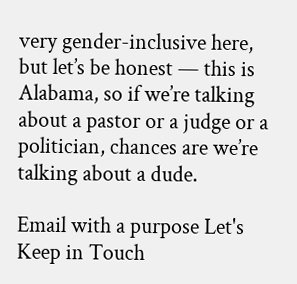very gender-inclusive here, but let’s be honest — this is Alabama, so if we’re talking about a pastor or a judge or a politician, chances are we’re talking about a dude.

Email with a purpose Let's Keep in Touch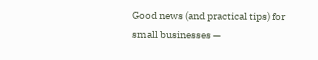Good news (and practical tips) for small businesses —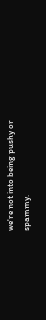we're not into being pushy or spammy.